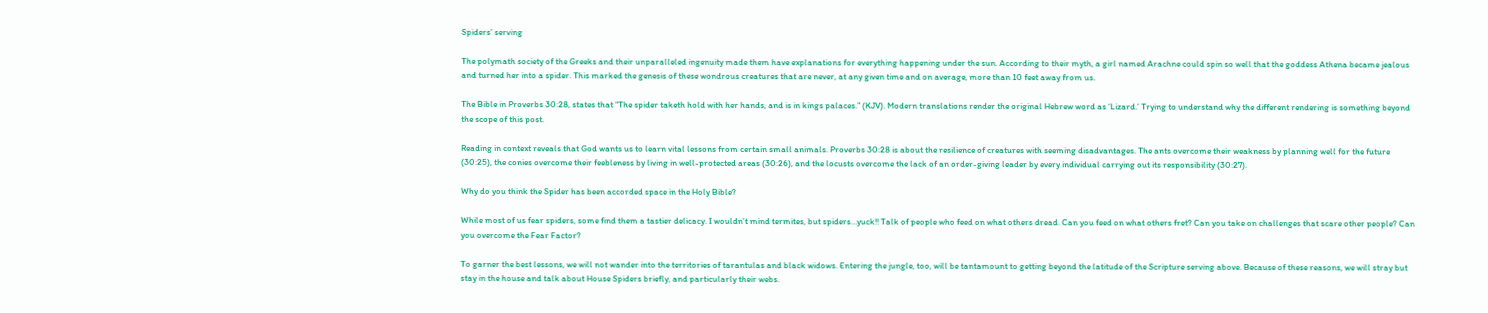Spiders’ serving

The polymath society of the Greeks and their unparalleled ingenuity made them have explanations for everything happening under the sun. According to their myth, a girl named Arachne could spin so well that the goddess Athena became jealous and turned her into a spider. This marked the genesis of these wondrous creatures that are never, at any given time and on average, more than 10 feet away from us.

The Bible in Proverbs 30:28, states that “The spider taketh hold with her hands, and is in kings palaces.” (KJV). Modern translations render the original Hebrew word as ‘Lizard.’ Trying to understand why the different rendering is something beyond the scope of this post.

Reading in context reveals that God wants us to learn vital lessons from certain small animals. Proverbs 30:28 is about the resilience of creatures with seeming disadvantages. The ants overcome their weakness by planning well for the future (30:25), the conies overcome their feebleness by living in well-protected areas (30:26), and the locusts overcome the lack of an order-giving leader by every individual carrying out its responsibility (30:27).

Why do you think the Spider has been accorded space in the Holy Bible?

While most of us fear spiders, some find them a tastier delicacy. I wouldn’t mind termites, but spiders…yuck!! Talk of people who feed on what others dread. Can you feed on what others fret? Can you take on challenges that scare other people? Can you overcome the Fear Factor?

To garner the best lessons, we will not wander into the territories of tarantulas and black widows. Entering the jungle, too, will be tantamount to getting beyond the latitude of the Scripture serving above. Because of these reasons, we will stray but stay in the house and talk about House Spiders briefly, and particularly their webs.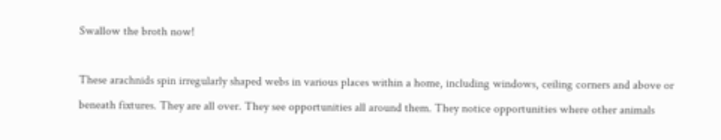Swallow the broth now!

These arachnids spin irregularly shaped webs in various places within a home, including windows, ceiling corners and above or beneath fixtures. They are all over. They see opportunities all around them. They notice opportunities where other animals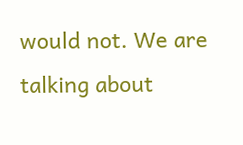would not. We are talking about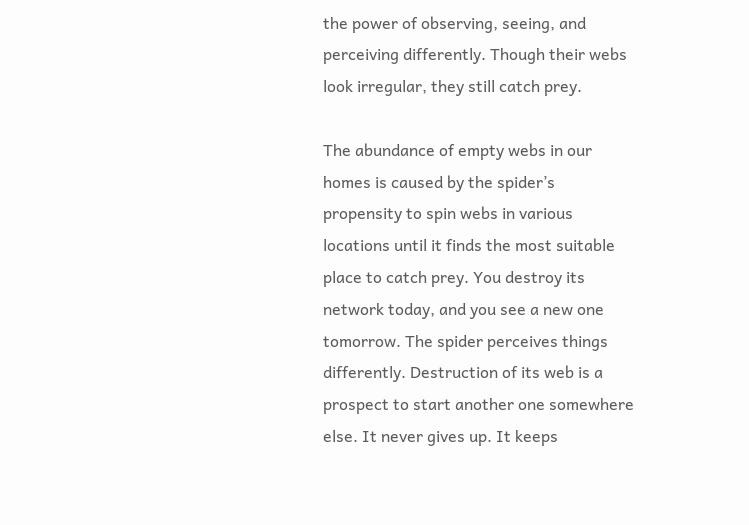the power of observing, seeing, and perceiving differently. Though their webs look irregular, they still catch prey.

The abundance of empty webs in our homes is caused by the spider’s propensity to spin webs in various locations until it finds the most suitable place to catch prey. You destroy its network today, and you see a new one tomorrow. The spider perceives things differently. Destruction of its web is a prospect to start another one somewhere else. It never gives up. It keeps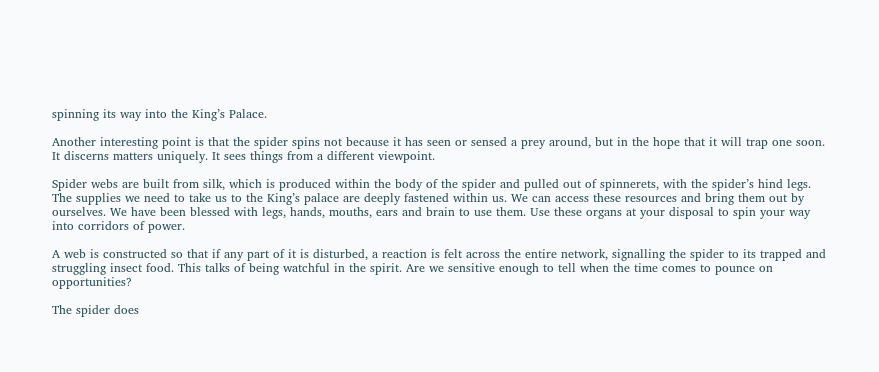spinning its way into the King’s Palace.

Another interesting point is that the spider spins not because it has seen or sensed a prey around, but in the hope that it will trap one soon. It discerns matters uniquely. It sees things from a different viewpoint.

Spider webs are built from silk, which is produced within the body of the spider and pulled out of spinnerets, with the spider’s hind legs. The supplies we need to take us to the King’s palace are deeply fastened within us. We can access these resources and bring them out by ourselves. We have been blessed with legs, hands, mouths, ears and brain to use them. Use these organs at your disposal to spin your way into corridors of power.

A web is constructed so that if any part of it is disturbed, a reaction is felt across the entire network, signalling the spider to its trapped and struggling insect food. This talks of being watchful in the spirit. Are we sensitive enough to tell when the time comes to pounce on opportunities?

The spider does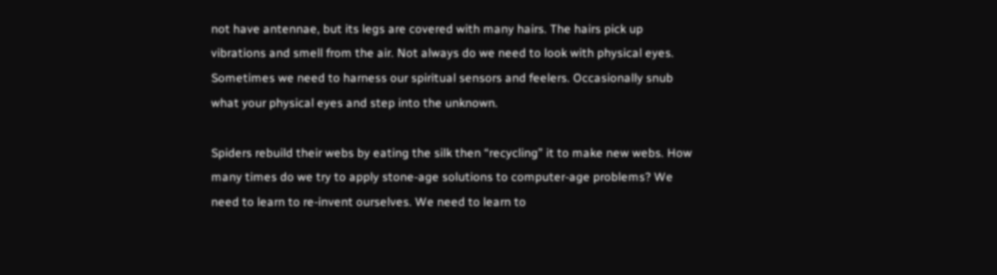not have antennae, but its legs are covered with many hairs. The hairs pick up vibrations and smell from the air. Not always do we need to look with physical eyes. Sometimes we need to harness our spiritual sensors and feelers. Occasionally snub what your physical eyes and step into the unknown.

Spiders rebuild their webs by eating the silk then “recycling” it to make new webs. How many times do we try to apply stone-age solutions to computer-age problems? We need to learn to re-invent ourselves. We need to learn to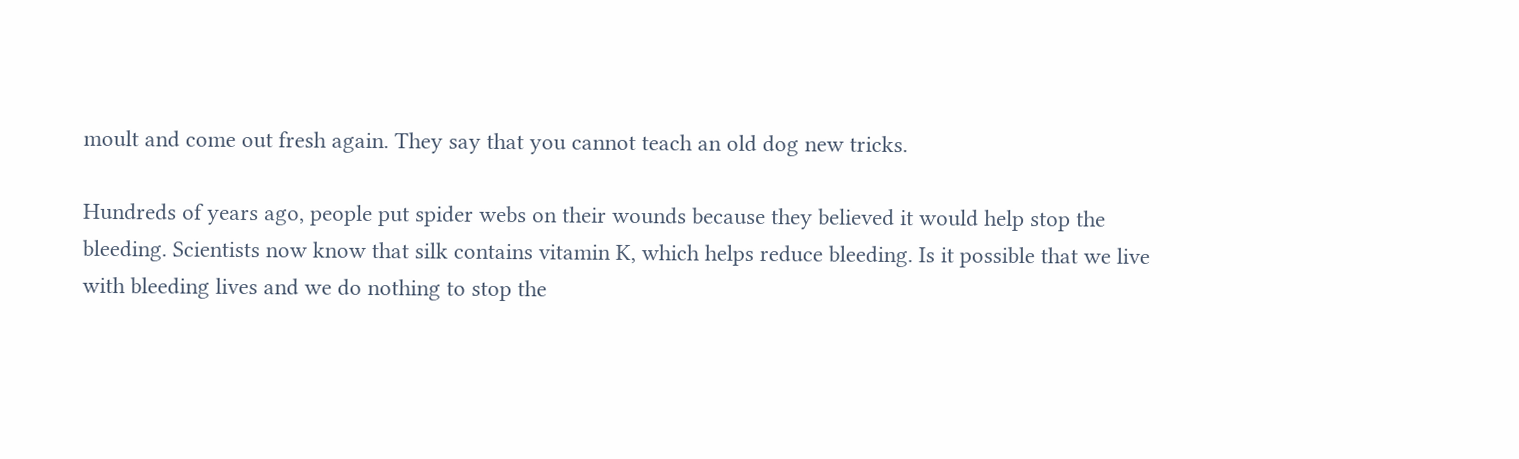moult and come out fresh again. They say that you cannot teach an old dog new tricks.

Hundreds of years ago, people put spider webs on their wounds because they believed it would help stop the bleeding. Scientists now know that silk contains vitamin K, which helps reduce bleeding. Is it possible that we live with bleeding lives and we do nothing to stop the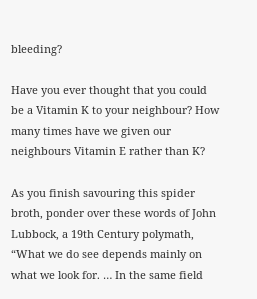bleeding?

Have you ever thought that you could be a Vitamin K to your neighbour? How many times have we given our neighbours Vitamin E rather than K?

As you finish savouring this spider broth, ponder over these words of John Lubbock, a 19th Century polymath, “What we do see depends mainly on what we look for. … In the same field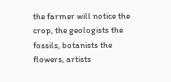the farmer will notice the crop, the geologists the fossils, botanists the flowers, artists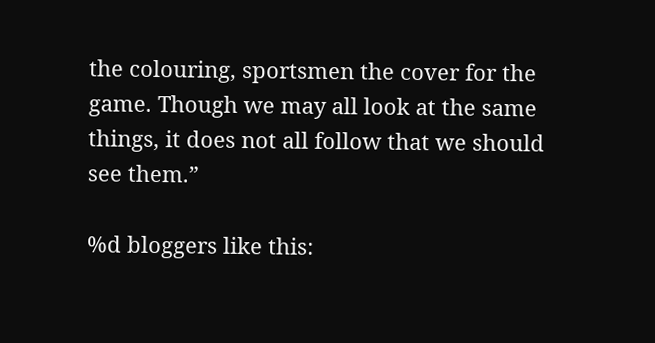the colouring, sportsmen the cover for the game. Though we may all look at the same things, it does not all follow that we should see them.”

%d bloggers like this: